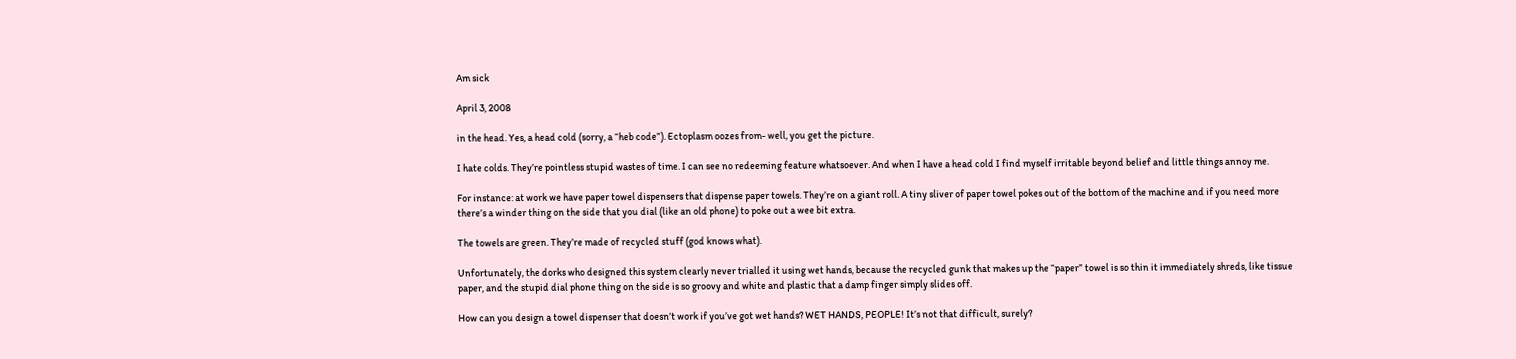Am sick

April 3, 2008

in the head. Yes, a head cold (sorry, a “heb code”). Ectoplasm oozes from- well, you get the picture.

I hate colds. They’re pointless stupid wastes of time. I can see no redeeming feature whatsoever. And when I have a head cold I find myself irritable beyond belief and little things annoy me.

For instance: at work we have paper towel dispensers that dispense paper towels. They’re on a giant roll. A tiny sliver of paper towel pokes out of the bottom of the machine and if you need more there’s a winder thing on the side that you dial (like an old phone) to poke out a wee bit extra.

The towels are green. They’re made of recycled stuff (god knows what).

Unfortunately, the dorks who designed this system clearly never trialled it using wet hands, because the recycled gunk that makes up the “paper” towel is so thin it immediately shreds, like tissue paper, and the stupid dial phone thing on the side is so groovy and white and plastic that a damp finger simply slides off.

How can you design a towel dispenser that doesn’t work if you’ve got wet hands? WET HANDS, PEOPLE! It’s not that difficult, surely?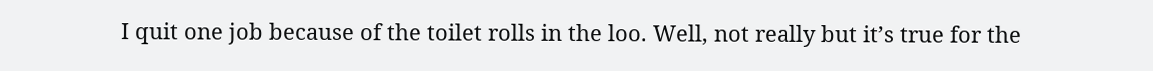I quit one job because of the toilet rolls in the loo. Well, not really but it’s true for the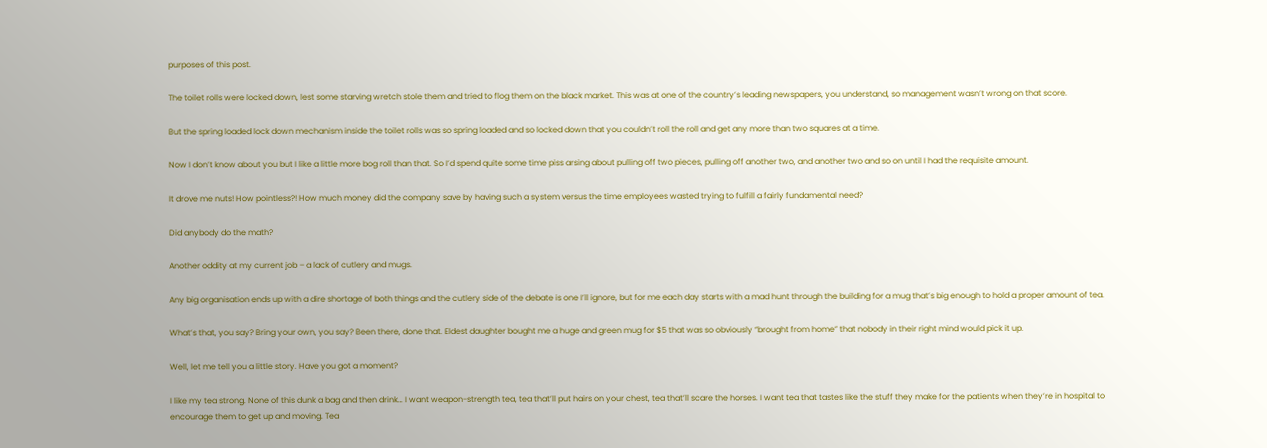purposes of this post.

The toilet rolls were locked down, lest some starving wretch stole them and tried to flog them on the black market. This was at one of the country’s leading newspapers, you understand, so management wasn’t wrong on that score.

But the spring loaded lock down mechanism inside the toilet rolls was so spring loaded and so locked down that you couldn’t roll the roll and get any more than two squares at a time.

Now I don’t know about you but I like a little more bog roll than that. So I’d spend quite some time piss arsing about pulling off two pieces, pulling off another two, and another two and so on until I had the requisite amount.

It drove me nuts! How pointless?! How much money did the company save by having such a system versus the time employees wasted trying to fulfill a fairly fundamental need?

Did anybody do the math?

Another oddity at my current job – a lack of cutlery and mugs.

Any big organisation ends up with a dire shortage of both things and the cutlery side of the debate is one I’ll ignore, but for me each day starts with a mad hunt through the building for a mug that’s big enough to hold a proper amount of tea.

What’s that, you say? Bring your own, you say? Been there, done that. Eldest daughter bought me a huge and green mug for $5 that was so obviously “brought from home” that nobody in their right mind would pick it up.

Well, let me tell you a little story. Have you got a moment?

I like my tea strong. None of this dunk a bag and then drink… I want weapon-strength tea, tea that’ll put hairs on your chest, tea that’ll scare the horses. I want tea that tastes like the stuff they make for the patients when they’re in hospital to encourage them to get up and moving. Tea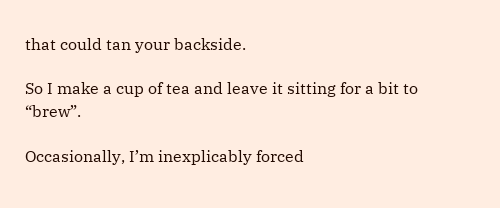that could tan your backside.

So I make a cup of tea and leave it sitting for a bit to “brew”.

Occasionally, I’m inexplicably forced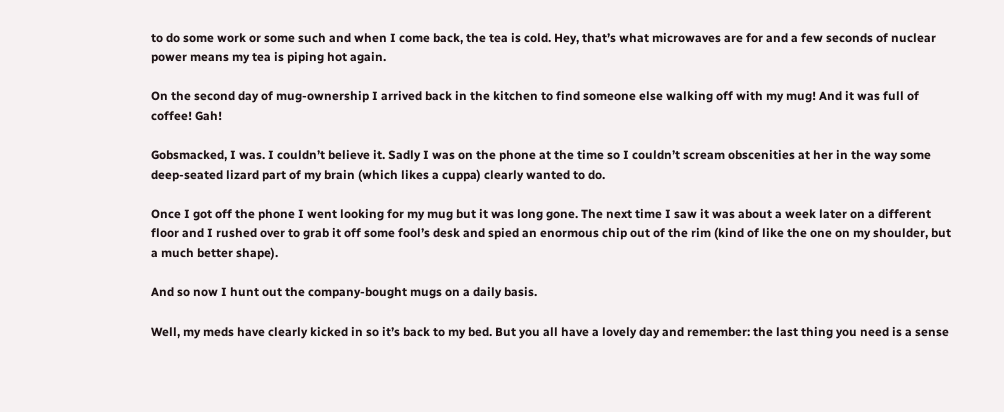to do some work or some such and when I come back, the tea is cold. Hey, that’s what microwaves are for and a few seconds of nuclear power means my tea is piping hot again.

On the second day of mug-ownership I arrived back in the kitchen to find someone else walking off with my mug! And it was full of coffee! Gah!

Gobsmacked, I was. I couldn’t believe it. Sadly I was on the phone at the time so I couldn’t scream obscenities at her in the way some deep-seated lizard part of my brain (which likes a cuppa) clearly wanted to do.

Once I got off the phone I went looking for my mug but it was long gone. The next time I saw it was about a week later on a different floor and I rushed over to grab it off some fool’s desk and spied an enormous chip out of the rim (kind of like the one on my shoulder, but a much better shape).

And so now I hunt out the company-bought mugs on a daily basis.

Well, my meds have clearly kicked in so it’s back to my bed. But you all have a lovely day and remember: the last thing you need is a sense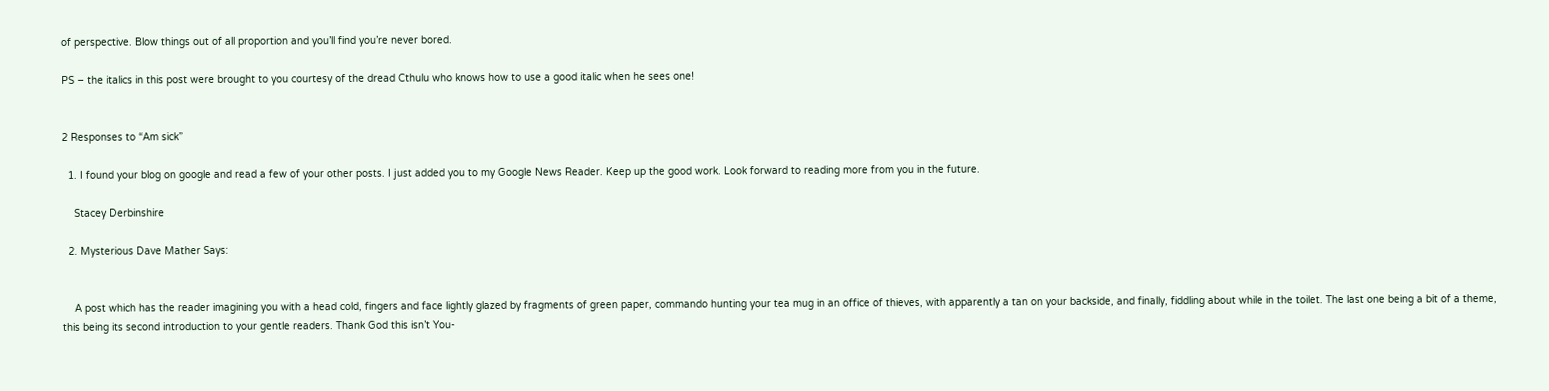of perspective. Blow things out of all proportion and you’ll find you’re never bored.

PS – the italics in this post were brought to you courtesy of the dread Cthulu who knows how to use a good italic when he sees one!


2 Responses to “Am sick”

  1. I found your blog on google and read a few of your other posts. I just added you to my Google News Reader. Keep up the good work. Look forward to reading more from you in the future.

    Stacey Derbinshire

  2. Mysterious Dave Mather Says:


    A post which has the reader imagining you with a head cold, fingers and face lightly glazed by fragments of green paper, commando hunting your tea mug in an office of thieves, with apparently a tan on your backside, and finally, fiddling about while in the toilet. The last one being a bit of a theme, this being its second introduction to your gentle readers. Thank God this isn’t You-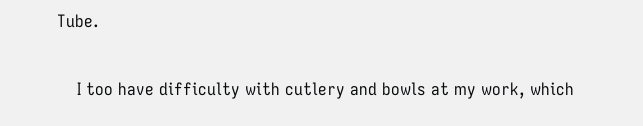Tube.

    I too have difficulty with cutlery and bowls at my work, which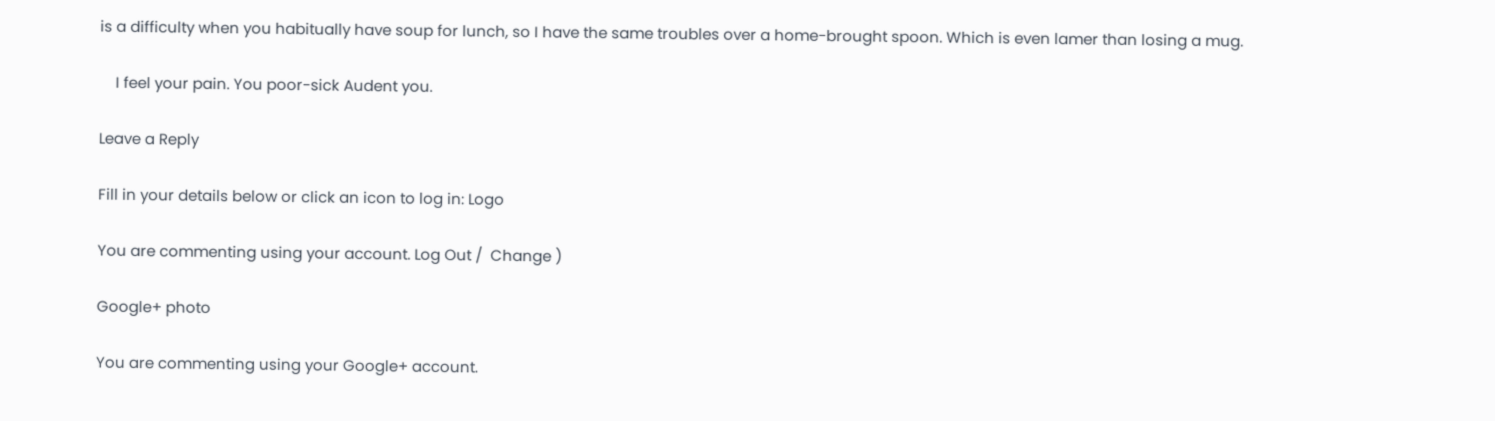is a difficulty when you habitually have soup for lunch, so I have the same troubles over a home-brought spoon. Which is even lamer than losing a mug.

    I feel your pain. You poor-sick Audent you.

Leave a Reply

Fill in your details below or click an icon to log in: Logo

You are commenting using your account. Log Out /  Change )

Google+ photo

You are commenting using your Google+ account.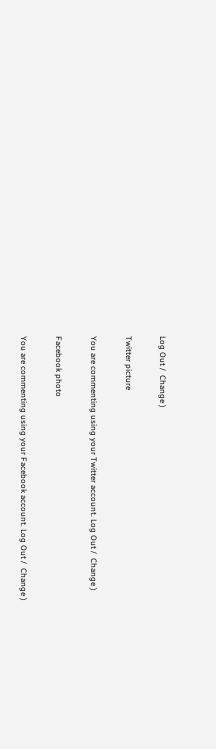Log Out /  Change )

Twitter picture

You are commenting using your Twitter account. Log Out /  Change )

Facebook photo

You are commenting using your Facebook account. Log Out /  Change )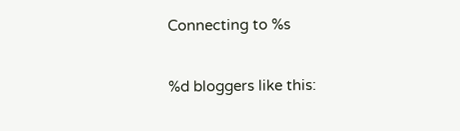Connecting to %s

%d bloggers like this: